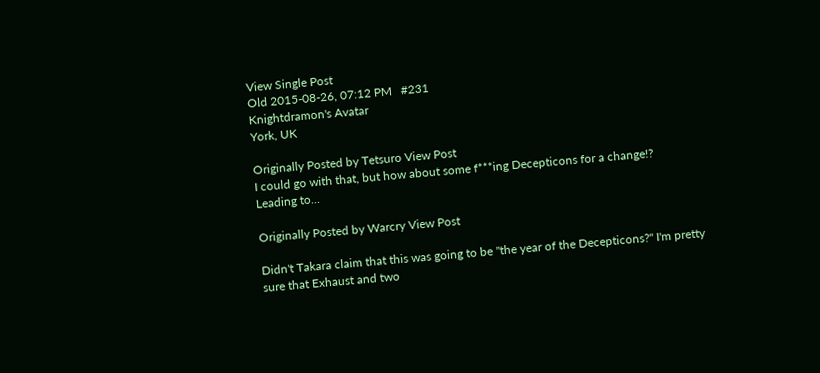View Single Post
Old 2015-08-26, 07:12 PM   #231
Knightdramon's Avatar
York, UK

Originally Posted by Tetsuro View Post
I could go with that, but how about some f***ing Decepticons for a change!?
Leading to...

Originally Posted by Warcry View Post

Didn't Takara claim that this was going to be "the year of the Decepticons?" I'm pretty sure that Exhaust and two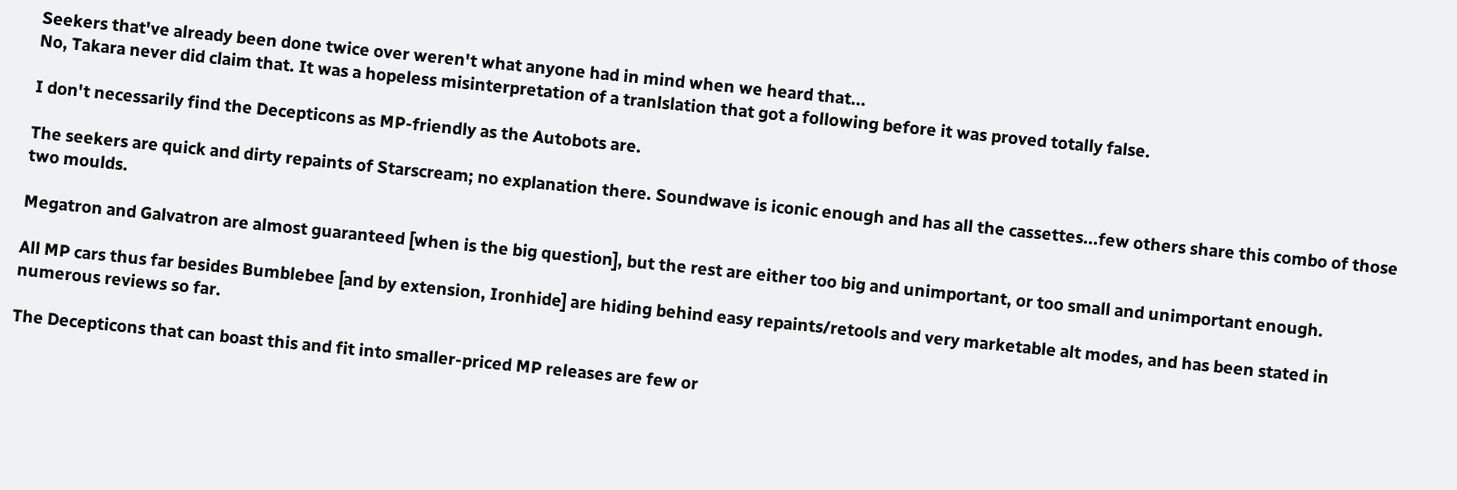Seekers that've already been done twice over weren't what anyone had in mind when we heard that...
No, Takara never did claim that. It was a hopeless misinterpretation of a tranlslation that got a following before it was proved totally false.

I don't necessarily find the Decepticons as MP-friendly as the Autobots are.

The seekers are quick and dirty repaints of Starscream; no explanation there. Soundwave is iconic enough and has all the cassettes...few others share this combo of those two moulds.

Megatron and Galvatron are almost guaranteed [when is the big question], but the rest are either too big and unimportant, or too small and unimportant enough.

All MP cars thus far besides Bumblebee [and by extension, Ironhide] are hiding behind easy repaints/retools and very marketable alt modes, and has been stated in numerous reviews so far.

The Decepticons that can boast this and fit into smaller-priced MP releases are few or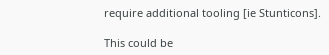require additional tooling [ie Stunticons].

This could be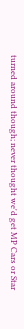turned around though; never thought we'd get MP Cars or Star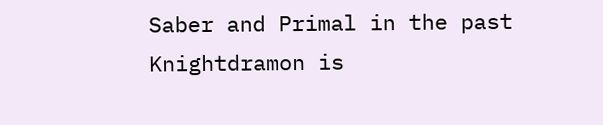Saber and Primal in the past
Knightdramon is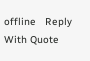offline   Reply With Quote